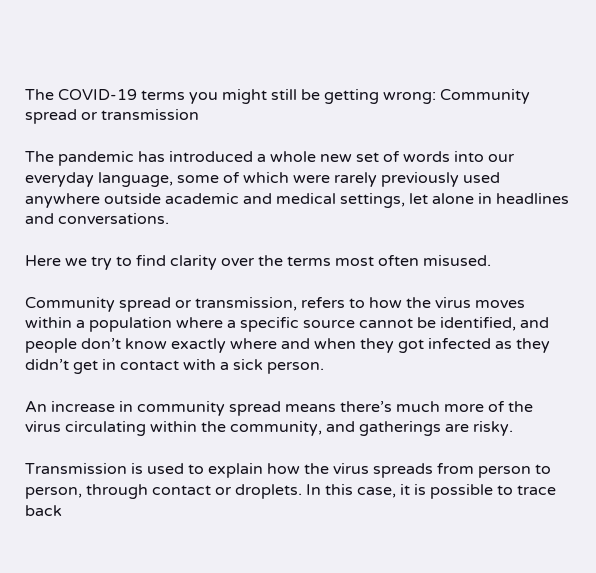The COVID-19 terms you might still be getting wrong: Community spread or transmission

The pandemic has introduced a whole new set of words into our everyday language, some of which were rarely previously used anywhere outside academic and medical settings, let alone in headlines and conversations.

Here we try to find clarity over the terms most often misused.

Community spread or transmission, refers to how the virus moves within a population where a specific source cannot be identified, and people don’t know exactly where and when they got infected as they didn’t get in contact with a sick person.

An increase in community spread means there’s much more of the virus circulating within the community, and gatherings are risky.

Transmission is used to explain how the virus spreads from person to person, through contact or droplets. In this case, it is possible to trace back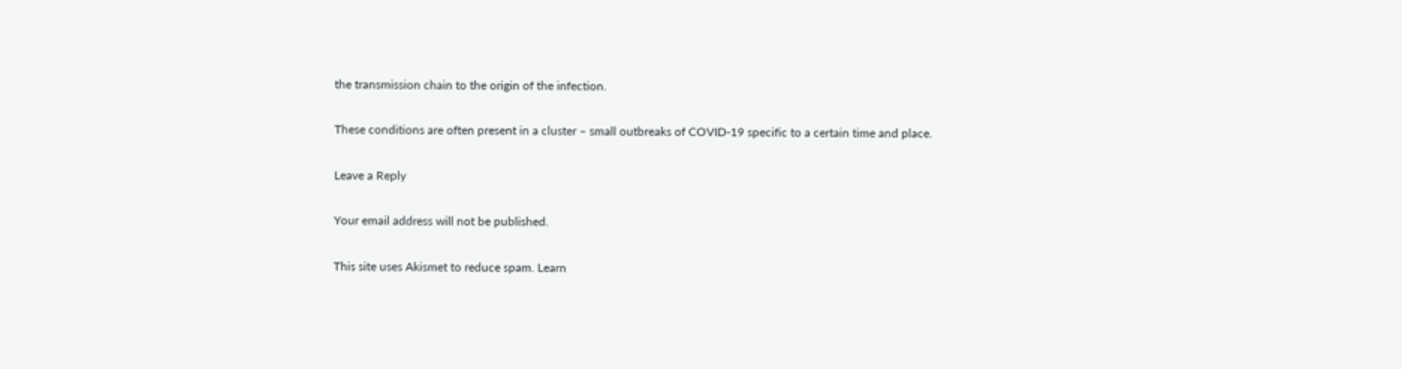the transmission chain to the origin of the infection.

These conditions are often present in a cluster – small outbreaks of COVID-19 specific to a certain time and place.

Leave a Reply

Your email address will not be published.

This site uses Akismet to reduce spam. Learn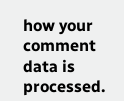how your comment data is processed.